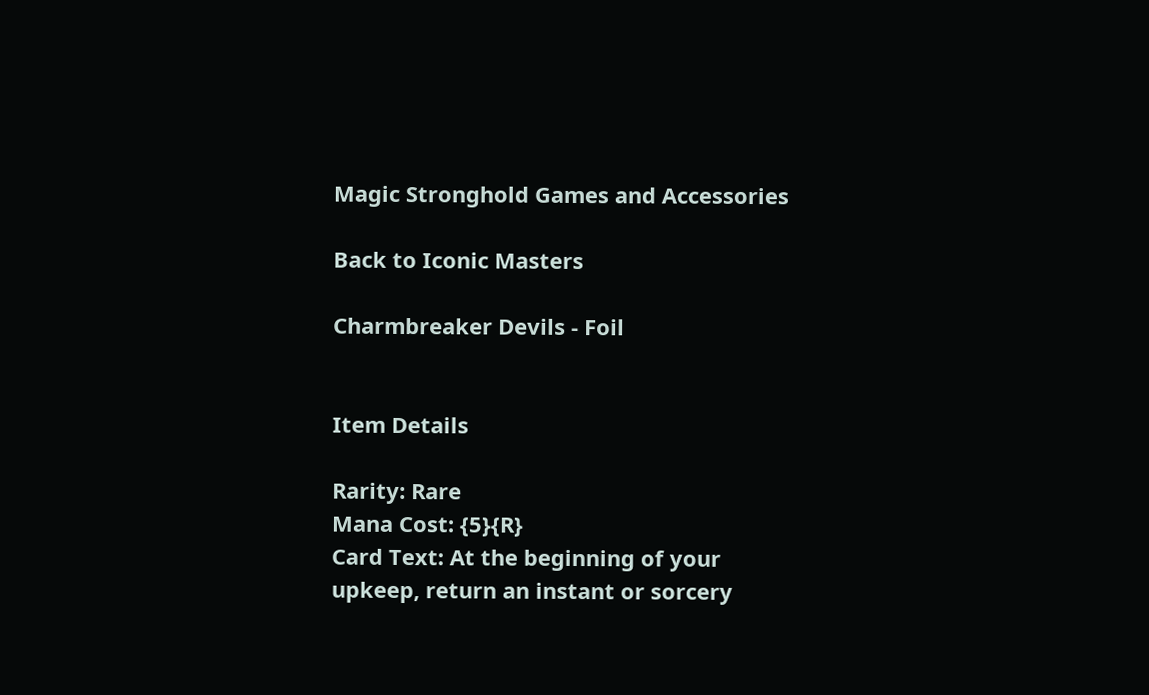Magic Stronghold Games and Accessories

Back to Iconic Masters

Charmbreaker Devils - Foil


Item Details

Rarity: Rare
Mana Cost: {5}{R}
Card Text: At the beginning of your upkeep, return an instant or sorcery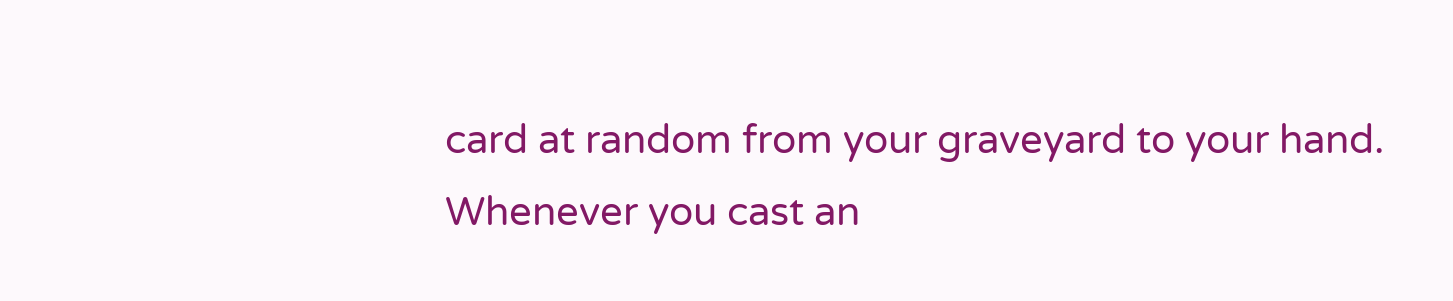card at random from your graveyard to your hand.
Whenever you cast an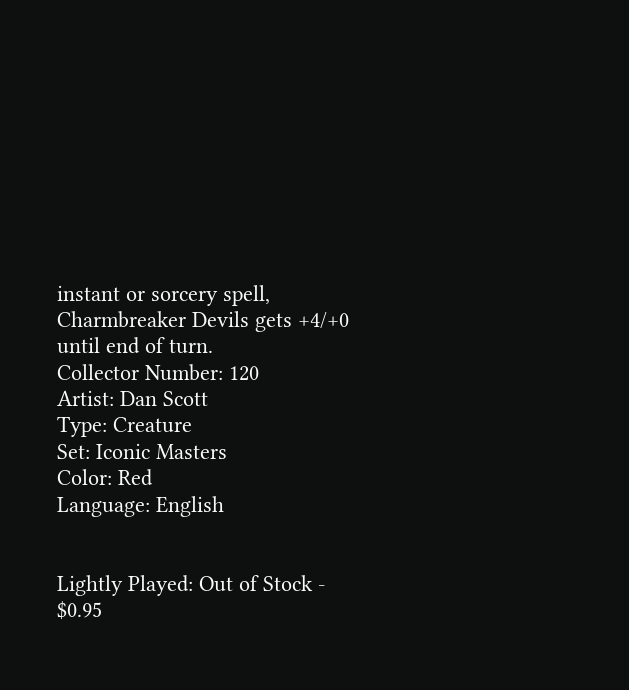instant or sorcery spell, Charmbreaker Devils gets +4/+0 until end of turn.
Collector Number: 120
Artist: Dan Scott
Type: Creature
Set: Iconic Masters
Color: Red
Language: English


Lightly Played: Out of Stock - $0.95